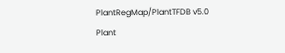PlantRegMap/PlantTFDB v5.0
Plant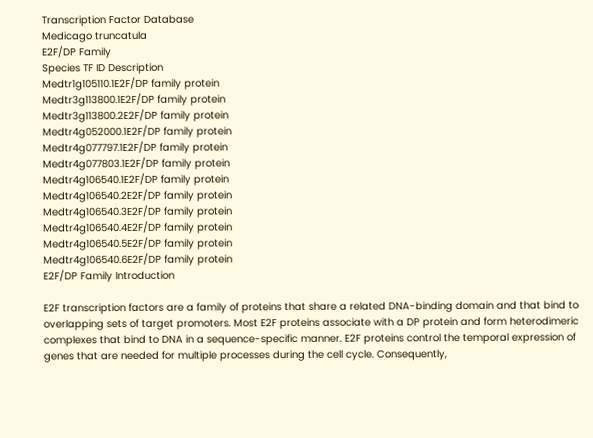Transcription Factor Database
Medicago truncatula
E2F/DP Family
Species TF ID Description
Medtr1g105110.1E2F/DP family protein
Medtr3g113800.1E2F/DP family protein
Medtr3g113800.2E2F/DP family protein
Medtr4g052000.1E2F/DP family protein
Medtr4g077797.1E2F/DP family protein
Medtr4g077803.1E2F/DP family protein
Medtr4g106540.1E2F/DP family protein
Medtr4g106540.2E2F/DP family protein
Medtr4g106540.3E2F/DP family protein
Medtr4g106540.4E2F/DP family protein
Medtr4g106540.5E2F/DP family protein
Medtr4g106540.6E2F/DP family protein
E2F/DP Family Introduction

E2F transcription factors are a family of proteins that share a related DNA-binding domain and that bind to overlapping sets of target promoters. Most E2F proteins associate with a DP protein and form heterodimeric complexes that bind to DNA in a sequence-specific manner. E2F proteins control the temporal expression of genes that are needed for multiple processes during the cell cycle. Consequently,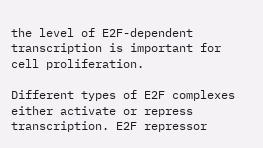the level of E2F-dependent transcription is important for cell proliferation.

Different types of E2F complexes either activate or repress transcription. E2F repressor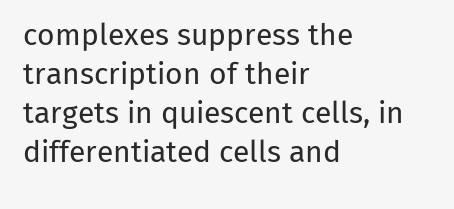complexes suppress the transcription of their targets in quiescent cells, in differentiated cells and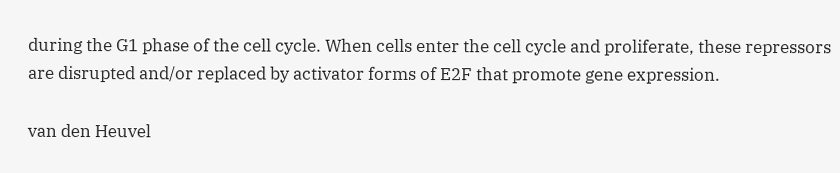during the G1 phase of the cell cycle. When cells enter the cell cycle and proliferate, these repressors are disrupted and/or replaced by activator forms of E2F that promote gene expression.

van den Heuvel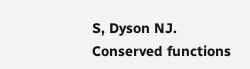S, Dyson NJ.
Conserved functions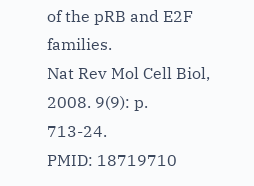of the pRB and E2F families.
Nat Rev Mol Cell Biol, 2008. 9(9): p. 713-24.
PMID: 18719710